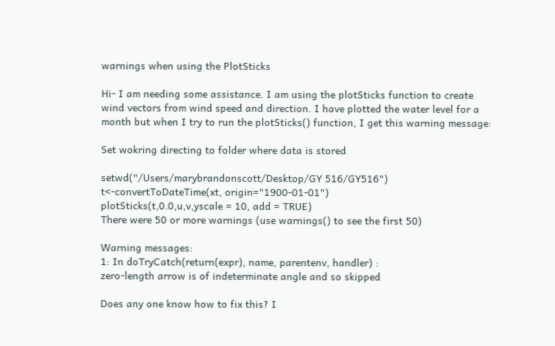warnings when using the PlotSticks

Hi- I am needing some assistance. I am using the plotSticks function to create wind vectors from wind speed and direction. I have plotted the water level for a month but when I try to run the plotSticks() function, I get this warning message:

Set wokring directing to folder where data is stored

setwd("/Users/marybrandonscott/Desktop/GY 516/GY516")
t<-convertToDateTime(xt, origin="1900-01-01")
plotSticks(t,0.0,u,v,yscale = 10, add = TRUE)
There were 50 or more warnings (use warnings() to see the first 50)

Warning messages:
1: In doTryCatch(return(expr), name, parentenv, handler) :
zero-length arrow is of indeterminate angle and so skipped

Does any one know how to fix this? I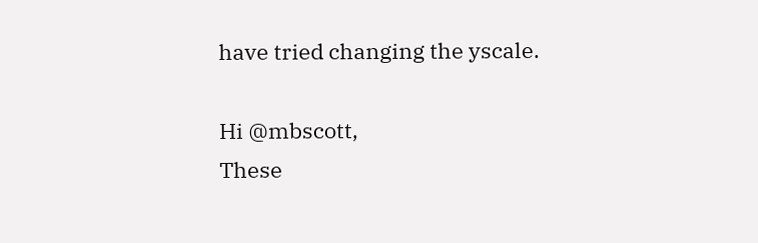have tried changing the yscale.

Hi @mbscott,
These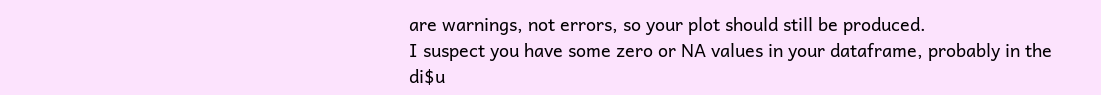are warnings, not errors, so your plot should still be produced.
I suspect you have some zero or NA values in your dataframe, probably in the di$u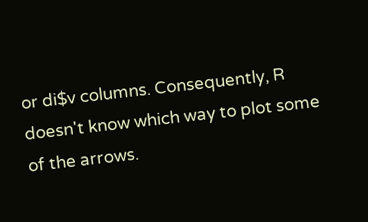or di$v columns. Consequently, R doesn't know which way to plot some of the arrows.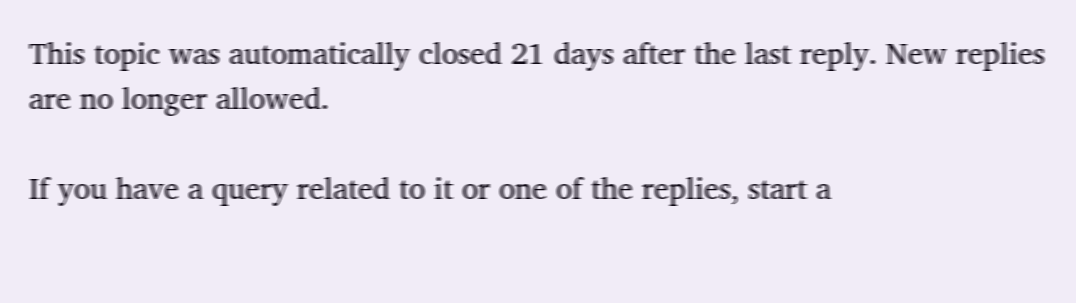This topic was automatically closed 21 days after the last reply. New replies are no longer allowed.

If you have a query related to it or one of the replies, start a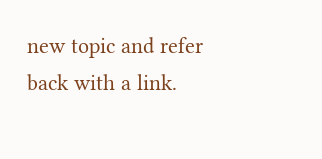new topic and refer back with a link.